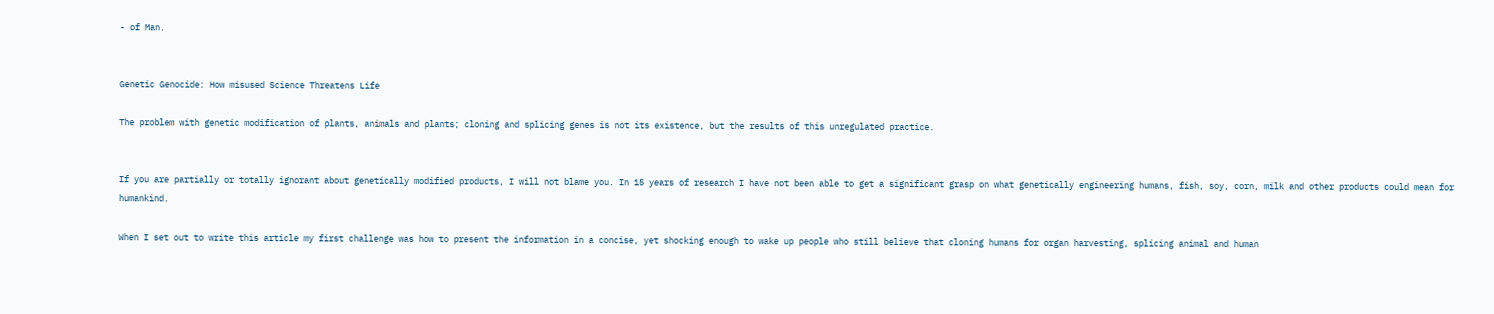- of Man.


Genetic Genocide: How misused Science Threatens Life

The problem with genetic modification of plants, animals and plants; cloning and splicing genes is not its existence, but the results of this unregulated practice.


If you are partially or totally ignorant about genetically modified products, I will not blame you. In 15 years of research I have not been able to get a significant grasp on what genetically engineering humans, fish, soy, corn, milk and other products could mean for humankind.

When I set out to write this article my first challenge was how to present the information in a concise, yet shocking enough to wake up people who still believe that cloning humans for organ harvesting, splicing animal and human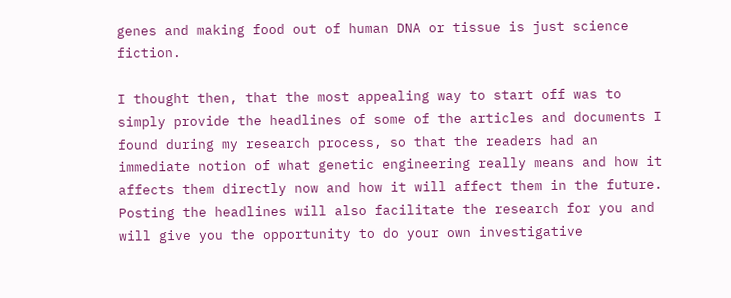genes and making food out of human DNA or tissue is just science fiction.

I thought then, that the most appealing way to start off was to simply provide the headlines of some of the articles and documents I found during my research process, so that the readers had an immediate notion of what genetic engineering really means and how it affects them directly now and how it will affect them in the future. Posting the headlines will also facilitate the research for you and will give you the opportunity to do your own investigative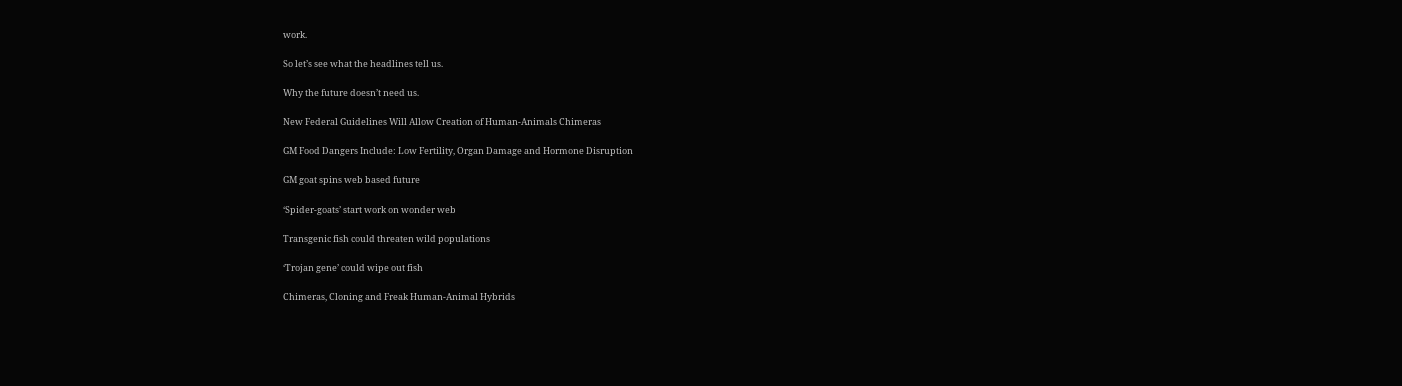work.

So let’s see what the headlines tell us.

Why the future doesn’t need us.

New Federal Guidelines Will Allow Creation of Human-Animals Chimeras

GM Food Dangers Include: Low Fertility, Organ Damage and Hormone Disruption

GM goat spins web based future

‘Spider-goats’ start work on wonder web

Transgenic fish could threaten wild populations

‘Trojan gene’ could wipe out fish

Chimeras, Cloning and Freak Human-Animal Hybrids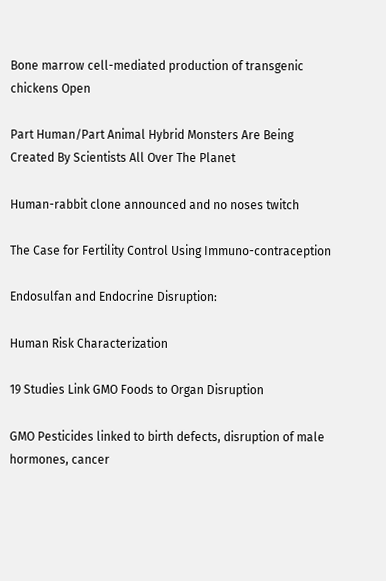Bone marrow cell-mediated production of transgenic chickens Open

Part Human/Part Animal Hybrid Monsters Are Being Created By Scientists All Over The Planet

Human-rabbit clone announced and no noses twitch

The Case for Fertility Control Using Immuno-contraception

Endosulfan and Endocrine Disruption:

Human Risk Characterization

19 Studies Link GMO Foods to Organ Disruption

GMO Pesticides linked to birth defects, disruption of male hormones, cancer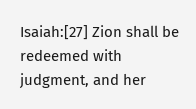Isaiah:[27] Zion shall be redeemed with judgment, and her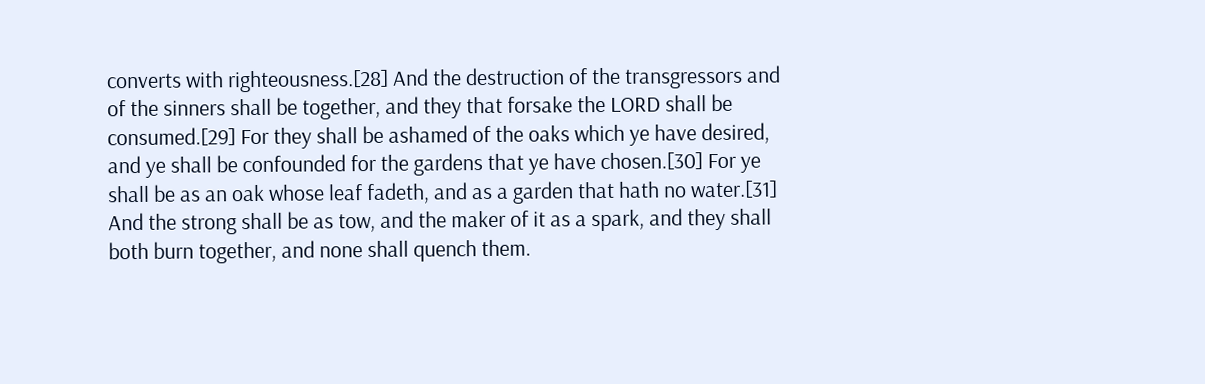converts with righteousness.[28] And the destruction of the transgressors and of the sinners shall be together, and they that forsake the LORD shall be consumed.[29] For they shall be ashamed of the oaks which ye have desired, and ye shall be confounded for the gardens that ye have chosen.[30] For ye shall be as an oak whose leaf fadeth, and as a garden that hath no water.[31] And the strong shall be as tow, and the maker of it as a spark, and they shall both burn together, and none shall quench them.